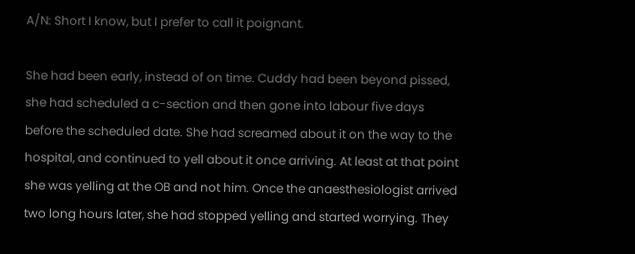A/N: Short I know, but I prefer to call it poignant.

She had been early, instead of on time. Cuddy had been beyond pissed, she had scheduled a c-section and then gone into labour five days before the scheduled date. She had screamed about it on the way to the hospital, and continued to yell about it once arriving. At least at that point she was yelling at the OB and not him. Once the anaesthesiologist arrived two long hours later, she had stopped yelling and started worrying. They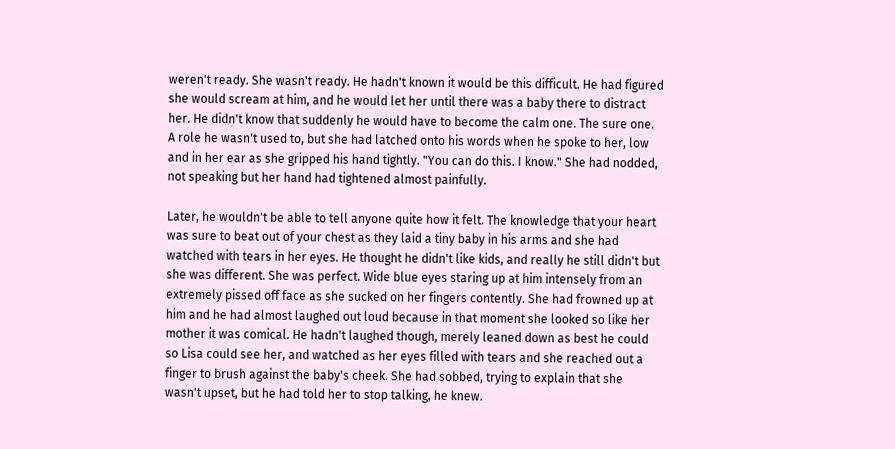weren't ready. She wasn't ready. He hadn't known it would be this difficult. He had figured she would scream at him, and he would let her until there was a baby there to distract her. He didn't know that suddenly he would have to become the calm one. The sure one. A role he wasn't used to, but she had latched onto his words when he spoke to her, low and in her ear as she gripped his hand tightly. "You can do this. I know." She had nodded, not speaking but her hand had tightened almost painfully.

Later, he wouldn't be able to tell anyone quite how it felt. The knowledge that your heart was sure to beat out of your chest as they laid a tiny baby in his arms and she had watched with tears in her eyes. He thought he didn't like kids, and really he still didn't but she was different. She was perfect. Wide blue eyes staring up at him intensely from an extremely pissed off face as she sucked on her fingers contently. She had frowned up at him and he had almost laughed out loud because in that moment she looked so like her mother it was comical. He hadn't laughed though, merely leaned down as best he could so Lisa could see her, and watched as her eyes filled with tears and she reached out a finger to brush against the baby's cheek. She had sobbed, trying to explain that she wasn't upset, but he had told her to stop talking, he knew.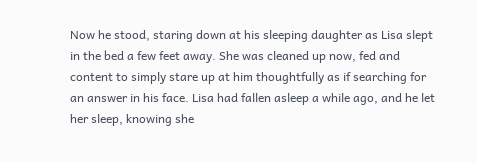Now he stood, staring down at his sleeping daughter as Lisa slept in the bed a few feet away. She was cleaned up now, fed and content to simply stare up at him thoughtfully as if searching for an answer in his face. Lisa had fallen asleep a while ago, and he let her sleep, knowing she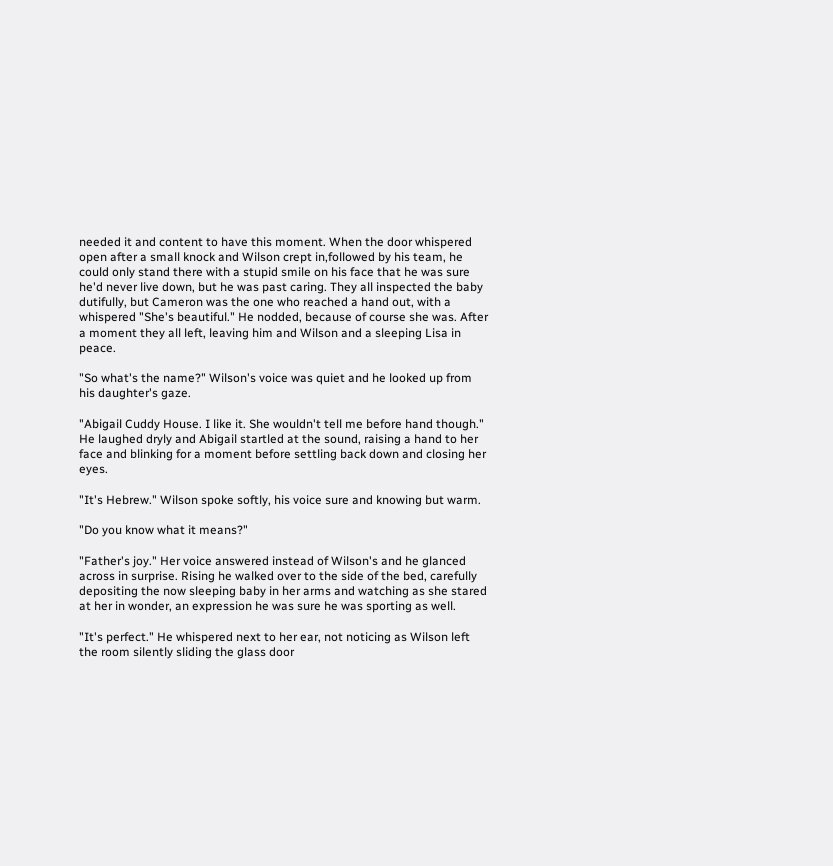needed it and content to have this moment. When the door whispered open after a small knock and Wilson crept in,followed by his team, he could only stand there with a stupid smile on his face that he was sure he'd never live down, but he was past caring. They all inspected the baby dutifully, but Cameron was the one who reached a hand out, with a whispered "She's beautiful." He nodded, because of course she was. After a moment they all left, leaving him and Wilson and a sleeping Lisa in peace.

"So what's the name?" Wilson's voice was quiet and he looked up from his daughter's gaze.

"Abigail Cuddy House. I like it. She wouldn't tell me before hand though." He laughed dryly and Abigail startled at the sound, raising a hand to her face and blinking for a moment before settling back down and closing her eyes.

"It's Hebrew." Wilson spoke softly, his voice sure and knowing but warm.

"Do you know what it means?"

"Father's joy." Her voice answered instead of Wilson's and he glanced across in surprise. Rising he walked over to the side of the bed, carefully depositing the now sleeping baby in her arms and watching as she stared at her in wonder, an expression he was sure he was sporting as well.

"It's perfect." He whispered next to her ear, not noticing as Wilson left the room silently sliding the glass door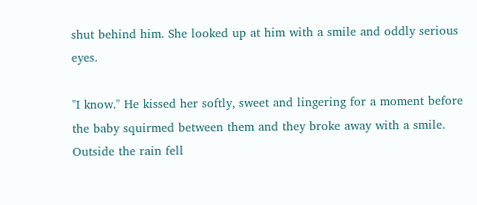shut behind him. She looked up at him with a smile and oddly serious eyes.

"I know." He kissed her softly, sweet and lingering for a moment before the baby squirmed between them and they broke away with a smile. Outside the rain fell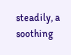steadily, a soothing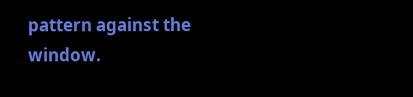pattern against the window.